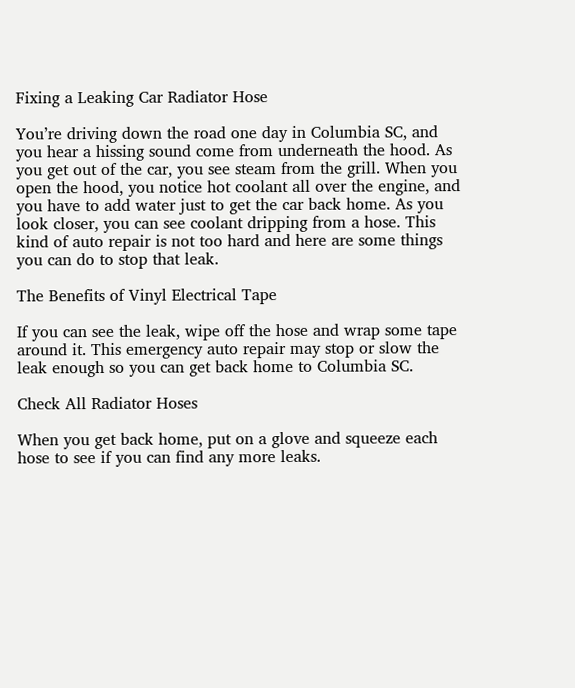Fixing a Leaking Car Radiator Hose

You’re driving down the road one day in Columbia SC, and you hear a hissing sound come from underneath the hood. As you get out of the car, you see steam from the grill. When you open the hood, you notice hot coolant all over the engine, and you have to add water just to get the car back home. As you look closer, you can see coolant dripping from a hose. This kind of auto repair is not too hard and here are some things you can do to stop that leak.

The Benefits of Vinyl Electrical Tape

If you can see the leak, wipe off the hose and wrap some tape around it. This emergency auto repair may stop or slow the leak enough so you can get back home to Columbia SC.

Check All Radiator Hoses

When you get back home, put on a glove and squeeze each hose to see if you can find any more leaks.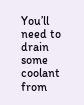You’ll need to drain some coolant from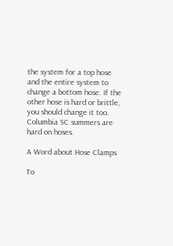the system for a top hose and the entire system to change a bottom hose. If the other hose is hard or brittle, you should change it too. Columbia SC summers are hard on hoses.

A Word about Hose Clamps

To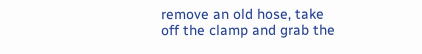remove an old hose, take off the clamp and grab the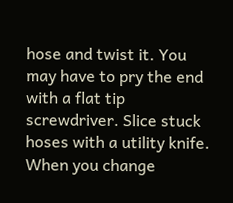hose and twist it. You may have to pry the end with a flat tip screwdriver. Slice stuck hoses with a utility knife. When you change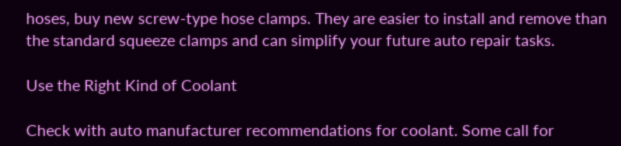hoses, buy new screw-type hose clamps. They are easier to install and remove than the standard squeeze clamps and can simplify your future auto repair tasks.

Use the Right Kind of Coolant

Check with auto manufacturer recommendations for coolant. Some call for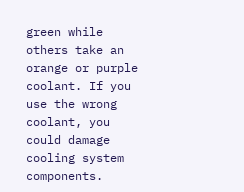green while others take an orange or purple coolant. If you use the wrong coolant, you could damage cooling system components.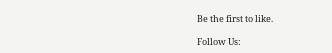Be the first to like.

Follow Us: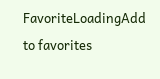FavoriteLoadingAdd to favorites